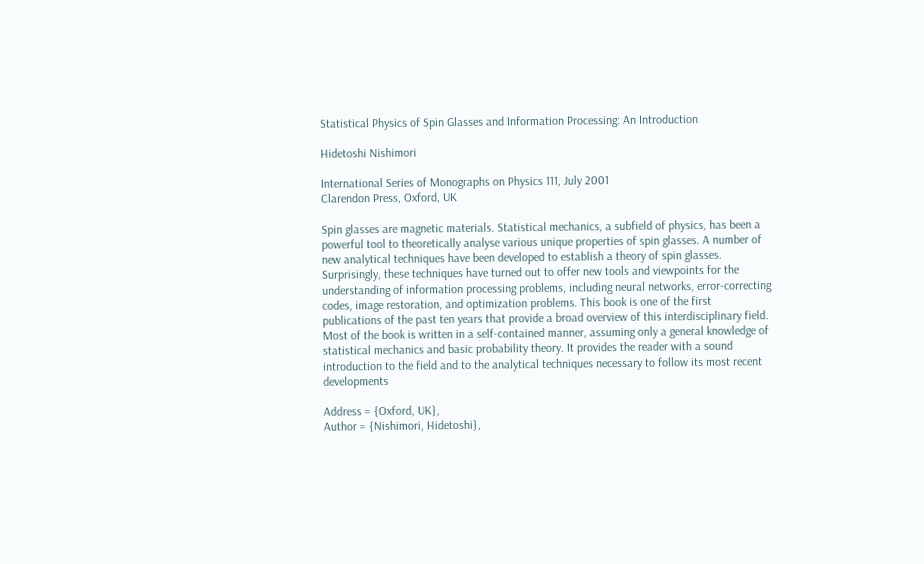Statistical Physics of Spin Glasses and Information Processing: An Introduction

Hidetoshi Nishimori

International Series of Monographs on Physics 111, July 2001
Clarendon Press, Oxford, UK

Spin glasses are magnetic materials. Statistical mechanics, a subfield of physics, has been a powerful tool to theoretically analyse various unique properties of spin glasses. A number of new analytical techniques have been developed to establish a theory of spin glasses. Surprisingly, these techniques have turned out to offer new tools and viewpoints for the understanding of information processing problems, including neural networks, error-correcting codes, image restoration, and optimization problems. This book is one of the first publications of the past ten years that provide a broad overview of this interdisciplinary field. Most of the book is written in a self-contained manner, assuming only a general knowledge of statistical mechanics and basic probability theory. It provides the reader with a sound introduction to the field and to the analytical techniques necessary to follow its most recent developments

Address = {Oxford, UK},
Author = {Nishimori, Hidetoshi},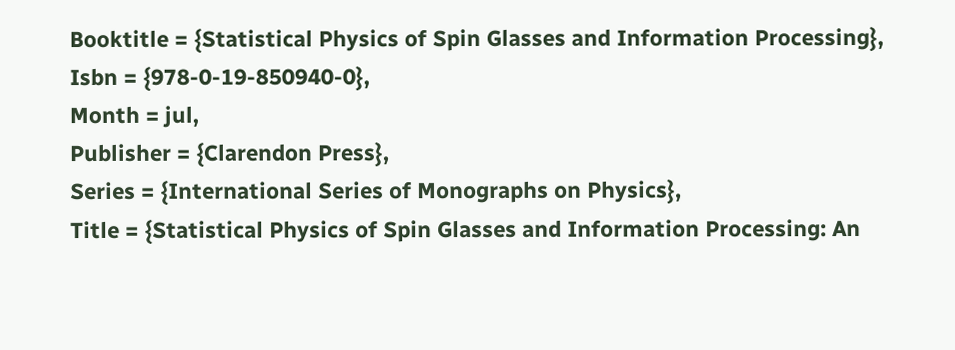Booktitle = {Statistical Physics of Spin Glasses and Information Processing},
Isbn = {978-0-19-850940-0},
Month = jul,
Publisher = {Clarendon Press},
Series = {International Series of Monographs on Physics},
Title = {Statistical Physics of Spin Glasses and Information Processing: An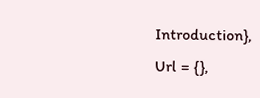Introduction},
Url = {},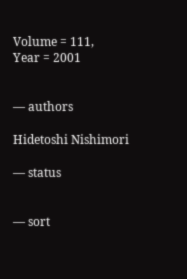Volume = 111,
Year = 2001


— authors

Hidetoshi Nishimori

— status


— sort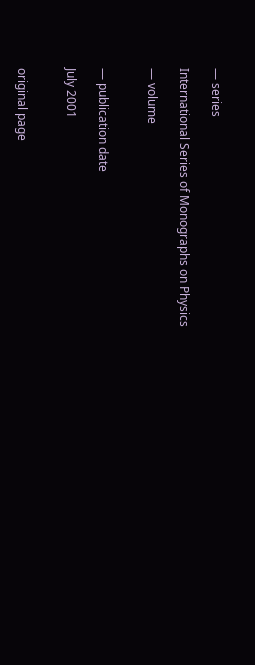— series

International Series of Monographs on Physics

— volume


— publication date

July 2001


original page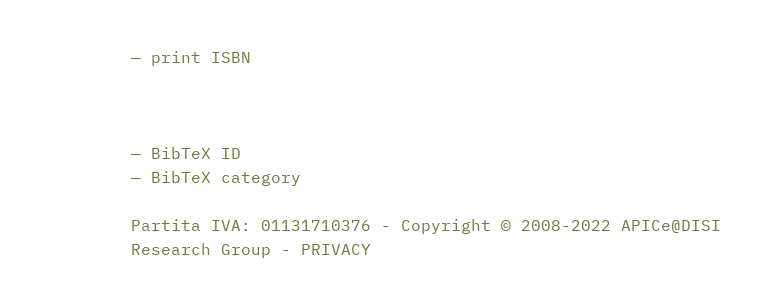— print ISBN



— BibTeX ID
— BibTeX category

Partita IVA: 01131710376 - Copyright © 2008-2022 APICe@DISI Research Group - PRIVACY